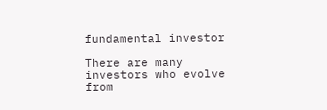fundamental investor

There are many investors who evolve from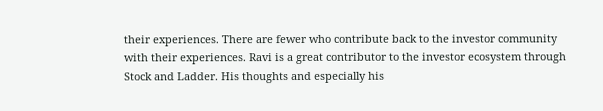their experiences. There are fewer who contribute back to the investor community with their experiences. Ravi is a great contributor to the investor ecosystem through Stock and Ladder. His thoughts and especially his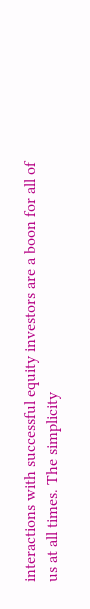interactions with successful equity investors are a boon for all of us at all times. The simplicity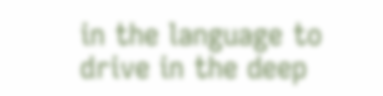in the language to drive in the deep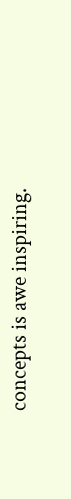concepts is awe inspiring.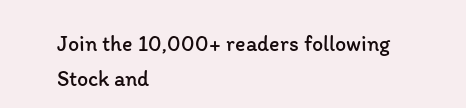Join the 10,000+ readers following Stock and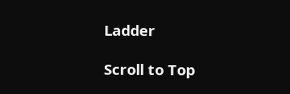Ladder

Scroll to Top